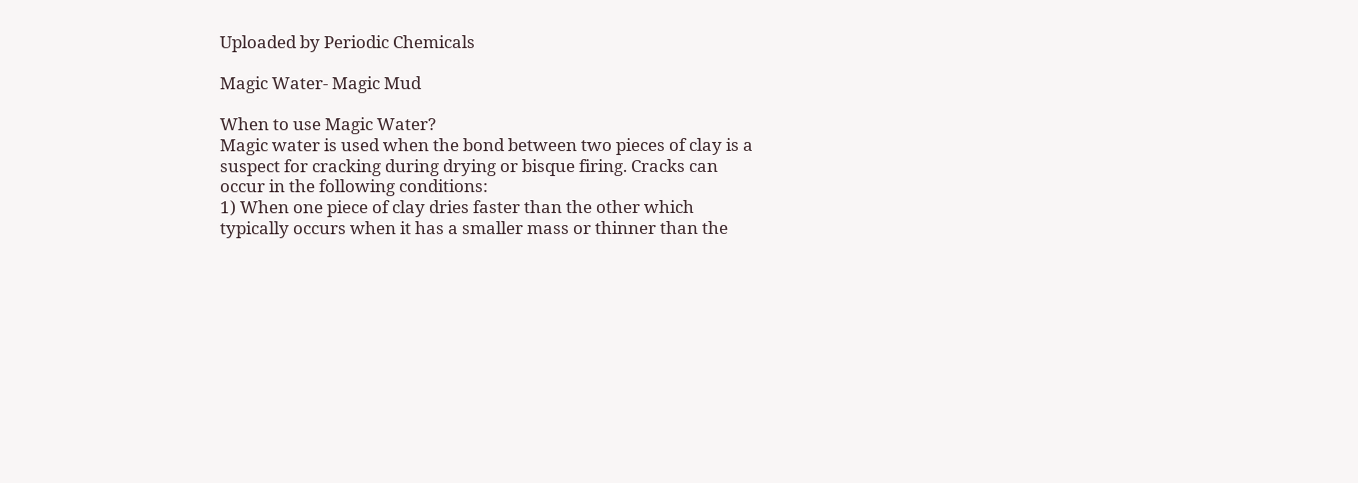Uploaded by Periodic Chemicals

Magic Water- Magic Mud

When to use Magic Water?
Magic water is used when the bond between two pieces of clay is a
suspect for cracking during drying or bisque firing. Cracks can
occur in the following conditions:
1) When one piece of clay dries faster than the other which
typically occurs when it has a smaller mass or thinner than the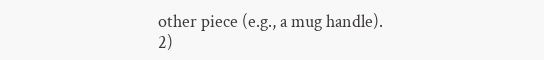other piece (e.g., a mug handle).
2)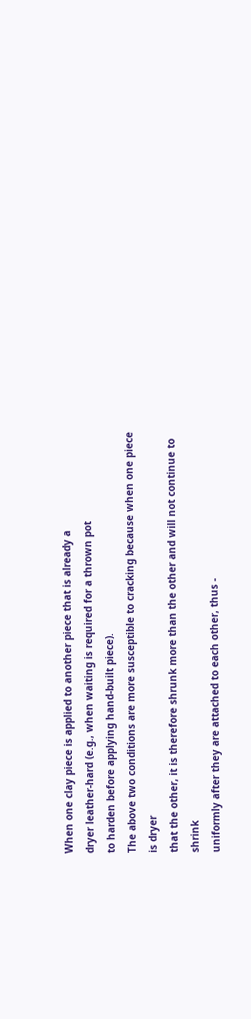When one clay piece is applied to another piece that is already a
dryer leather-hard (e.g., when waiting is required for a thrown pot
to harden before applying hand-built piece).
The above two conditions are more susceptible to cracking because when one piece is dryer
that the other, it is therefore shrunk more than the other and will not continue to shrink
uniformly after they are attached to each other, thus -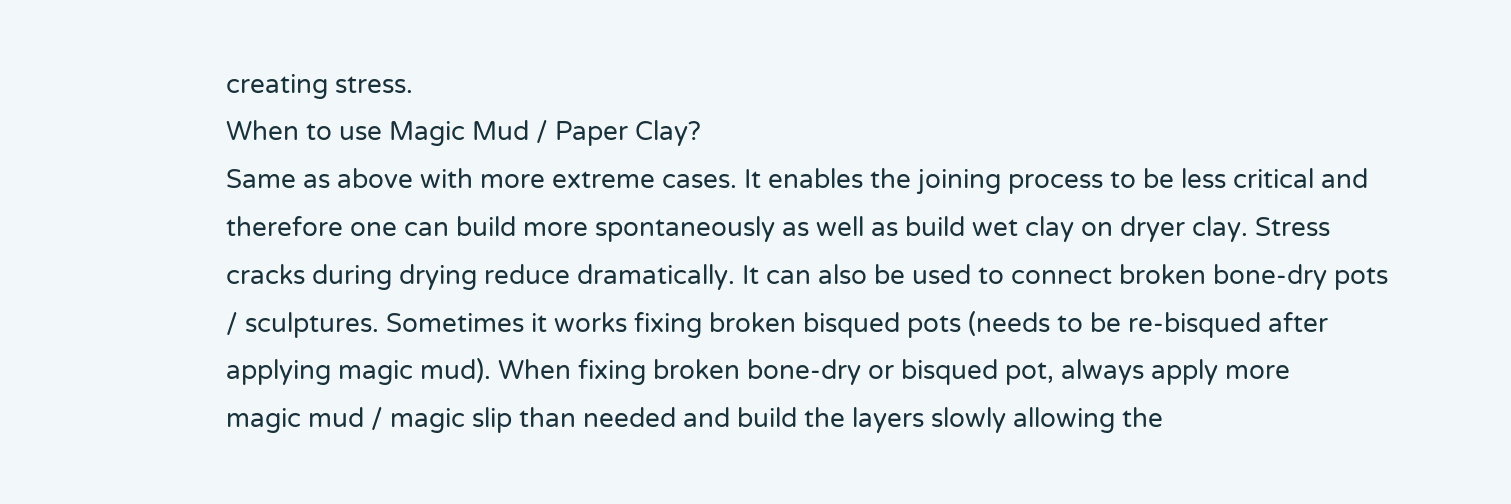creating stress.
When to use Magic Mud / Paper Clay?
Same as above with more extreme cases. It enables the joining process to be less critical and
therefore one can build more spontaneously as well as build wet clay on dryer clay. Stress
cracks during drying reduce dramatically. It can also be used to connect broken bone-dry pots
/ sculptures. Sometimes it works fixing broken bisqued pots (needs to be re-bisqued after
applying magic mud). When fixing broken bone-dry or bisqued pot, always apply more
magic mud / magic slip than needed and build the layers slowly allowing the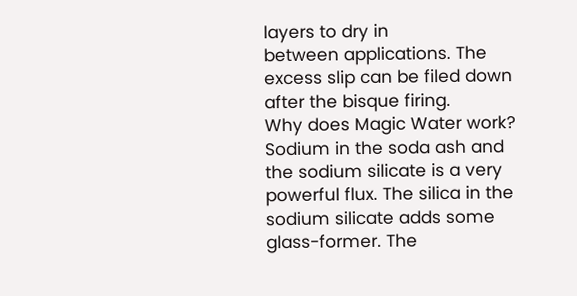layers to dry in
between applications. The excess slip can be filed down after the bisque firing.
Why does Magic Water work?
Sodium in the soda ash and the sodium silicate is a very powerful flux. The silica in the
sodium silicate adds some glass-former. The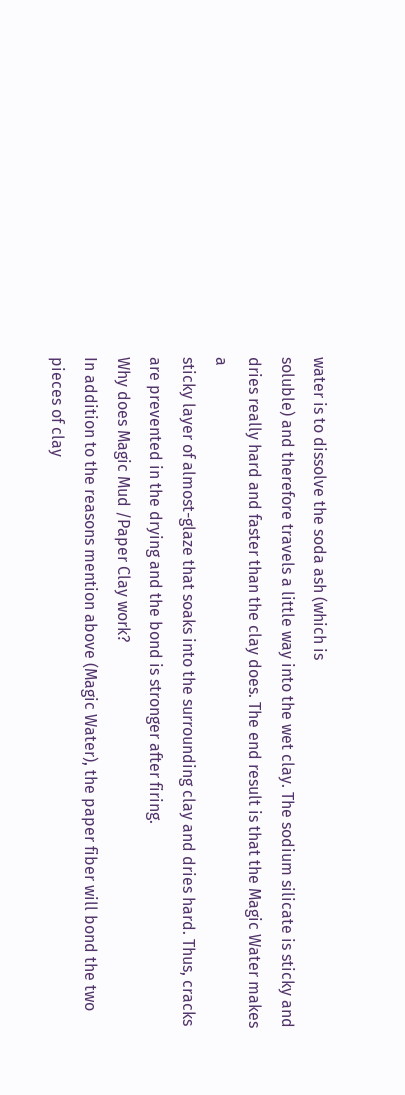water is to dissolve the soda ash (which is
soluble) and therefore travels a little way into the wet clay. The sodium silicate is sticky and
dries really hard and faster than the clay does. The end result is that the Magic Water makes a
sticky layer of almost-glaze that soaks into the surrounding clay and dries hard. Thus, cracks
are prevented in the drying and the bond is stronger after firing.
Why does Magic Mud /Paper Clay work?
In addition to the reasons mention above (Magic Water), the paper fiber will bond the two
pieces of clay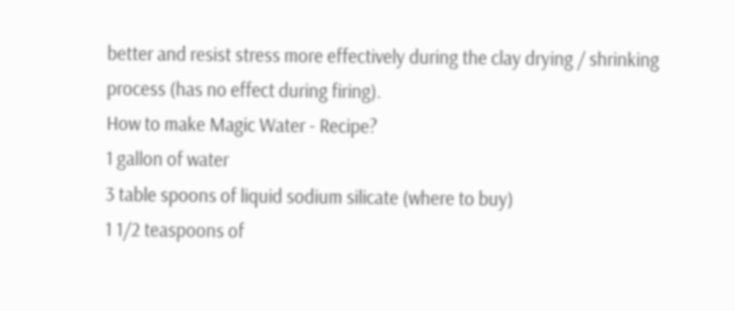better and resist stress more effectively during the clay drying / shrinking
process (has no effect during firing).
How to make Magic Water - Recipe?
1 gallon of water
3 table spoons of liquid sodium silicate (where to buy)
1 1/2 teaspoons of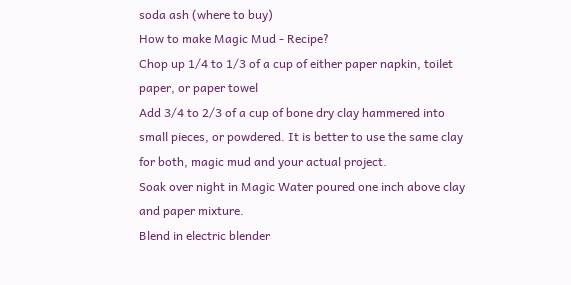soda ash (where to buy)
How to make Magic Mud - Recipe?
Chop up 1/4 to 1/3 of a cup of either paper napkin, toilet
paper, or paper towel
Add 3/4 to 2/3 of a cup of bone dry clay hammered into
small pieces, or powdered. It is better to use the same clay
for both, magic mud and your actual project.
Soak over night in Magic Water poured one inch above clay
and paper mixture.
Blend in electric blender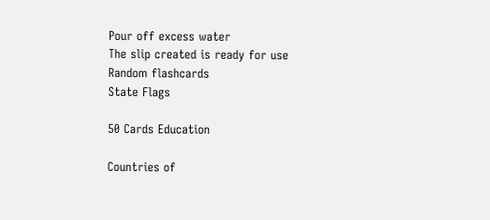Pour off excess water
The slip created is ready for use
Random flashcards
State Flags

50 Cards Education

Countries of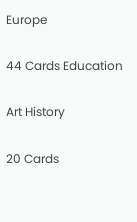Europe

44 Cards Education

Art History

20 Cards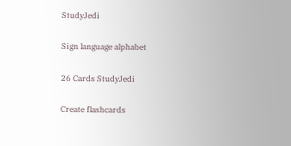StudyJedi

Sign language alphabet

26 Cards StudyJedi

Create flashcards